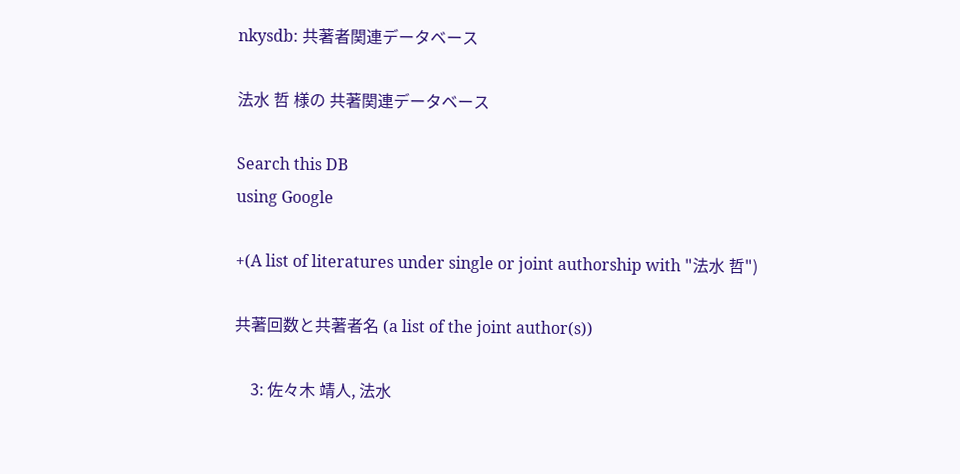nkysdb: 共著者関連データベース

法水 哲 様の 共著関連データベース

Search this DB
using Google

+(A list of literatures under single or joint authorship with "法水 哲")

共著回数と共著者名 (a list of the joint author(s))

    3: 佐々木 靖人, 法水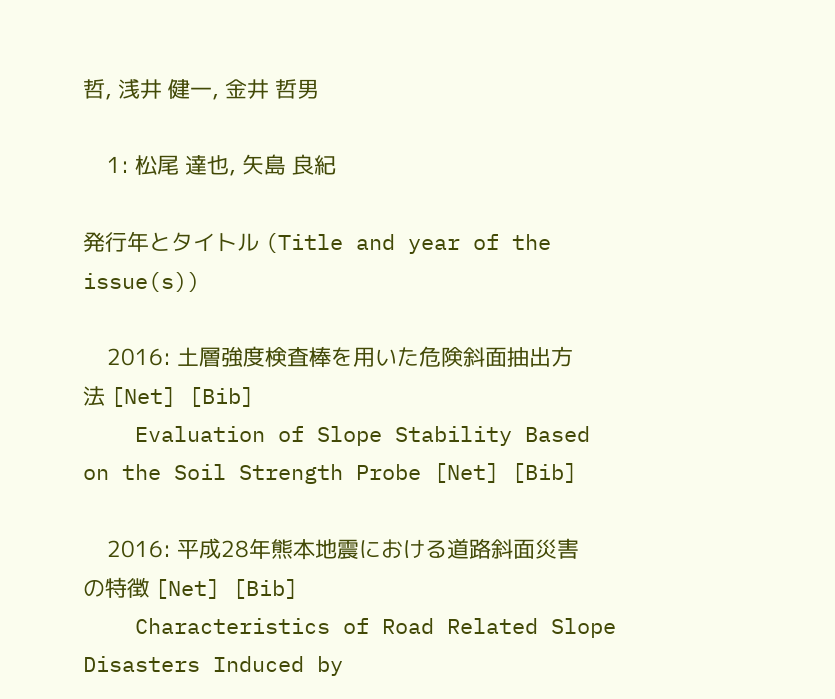哲, 浅井 健一, 金井 哲男

    1: 松尾 達也, 矢島 良紀

発行年とタイトル (Title and year of the issue(s))

    2016: 土層強度検査棒を用いた危険斜面抽出方法 [Net] [Bib]
    Evaluation of Slope Stability Based on the Soil Strength Probe [Net] [Bib]

    2016: 平成28年熊本地震における道路斜面災害の特徴 [Net] [Bib]
    Characteristics of Road Related Slope Disasters Induced by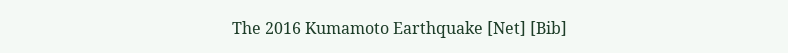The 2016 Kumamoto Earthquake [Net] [Bib]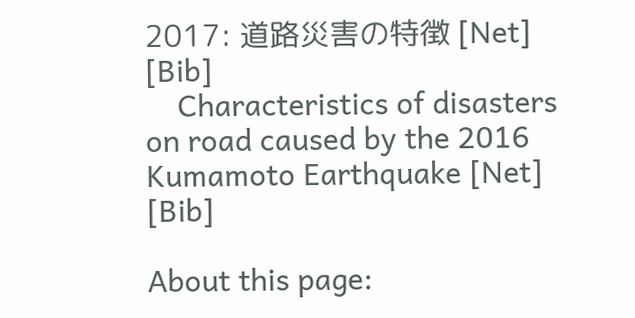2017: 道路災害の特徴 [Net] [Bib]
    Characteristics of disasters on road caused by the 2016 Kumamoto Earthquake [Net] [Bib]

About this page: